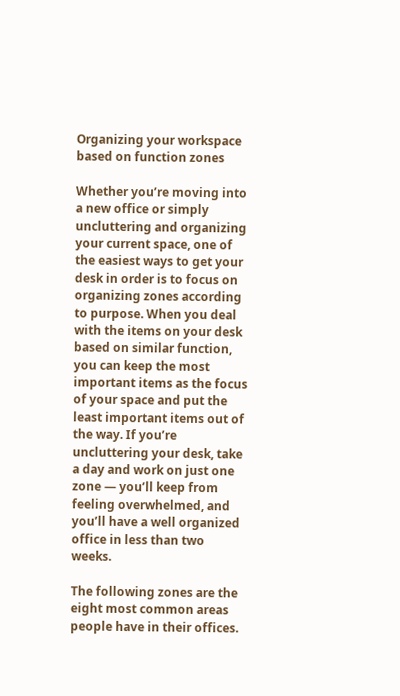Organizing your workspace based on function zones

Whether you’re moving into a new office or simply uncluttering and organizing your current space, one of the easiest ways to get your desk in order is to focus on organizing zones according to purpose. When you deal with the items on your desk based on similar function, you can keep the most important items as the focus of your space and put the least important items out of the way. If you’re uncluttering your desk, take a day and work on just one zone — you’ll keep from feeling overwhelmed, and you’ll have a well organized office in less than two weeks.

The following zones are the eight most common areas people have in their offices.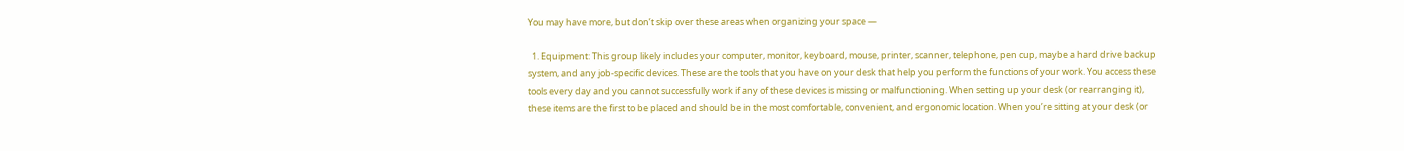You may have more, but don’t skip over these areas when organizing your space —

  1. Equipment: This group likely includes your computer, monitor, keyboard, mouse, printer, scanner, telephone, pen cup, maybe a hard drive backup system, and any job-specific devices. These are the tools that you have on your desk that help you perform the functions of your work. You access these tools every day and you cannot successfully work if any of these devices is missing or malfunctioning. When setting up your desk (or rearranging it), these items are the first to be placed and should be in the most comfortable, convenient, and ergonomic location. When you’re sitting at your desk (or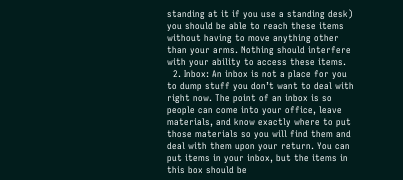standing at it if you use a standing desk) you should be able to reach these items without having to move anything other than your arms. Nothing should interfere with your ability to access these items.
  2. Inbox: An inbox is not a place for you to dump stuff you don’t want to deal with right now. The point of an inbox is so people can come into your office, leave materials, and know exactly where to put those materials so you will find them and deal with them upon your return. You can put items in your inbox, but the items in this box should be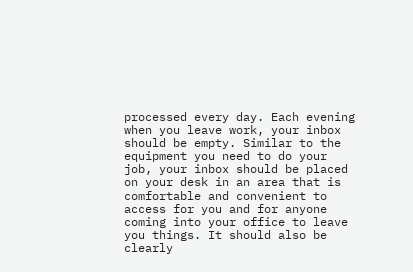processed every day. Each evening when you leave work, your inbox should be empty. Similar to the equipment you need to do your job, your inbox should be placed on your desk in an area that is comfortable and convenient to access for you and for anyone coming into your office to leave you things. It should also be clearly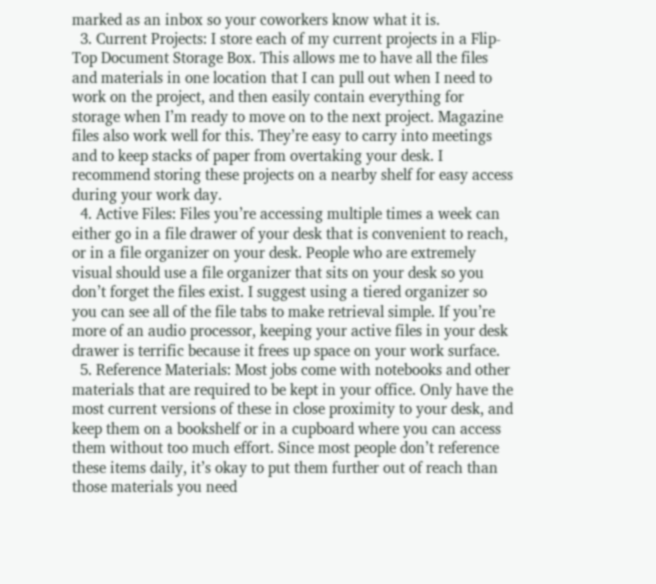marked as an inbox so your coworkers know what it is.
  3. Current Projects: I store each of my current projects in a Flip-Top Document Storage Box. This allows me to have all the files and materials in one location that I can pull out when I need to work on the project, and then easily contain everything for storage when I’m ready to move on to the next project. Magazine files also work well for this. They’re easy to carry into meetings and to keep stacks of paper from overtaking your desk. I recommend storing these projects on a nearby shelf for easy access during your work day.
  4. Active Files: Files you’re accessing multiple times a week can either go in a file drawer of your desk that is convenient to reach, or in a file organizer on your desk. People who are extremely visual should use a file organizer that sits on your desk so you don’t forget the files exist. I suggest using a tiered organizer so you can see all of the file tabs to make retrieval simple. If you’re more of an audio processor, keeping your active files in your desk drawer is terrific because it frees up space on your work surface.
  5. Reference Materials: Most jobs come with notebooks and other materials that are required to be kept in your office. Only have the most current versions of these in close proximity to your desk, and keep them on a bookshelf or in a cupboard where you can access them without too much effort. Since most people don’t reference these items daily, it’s okay to put them further out of reach than those materials you need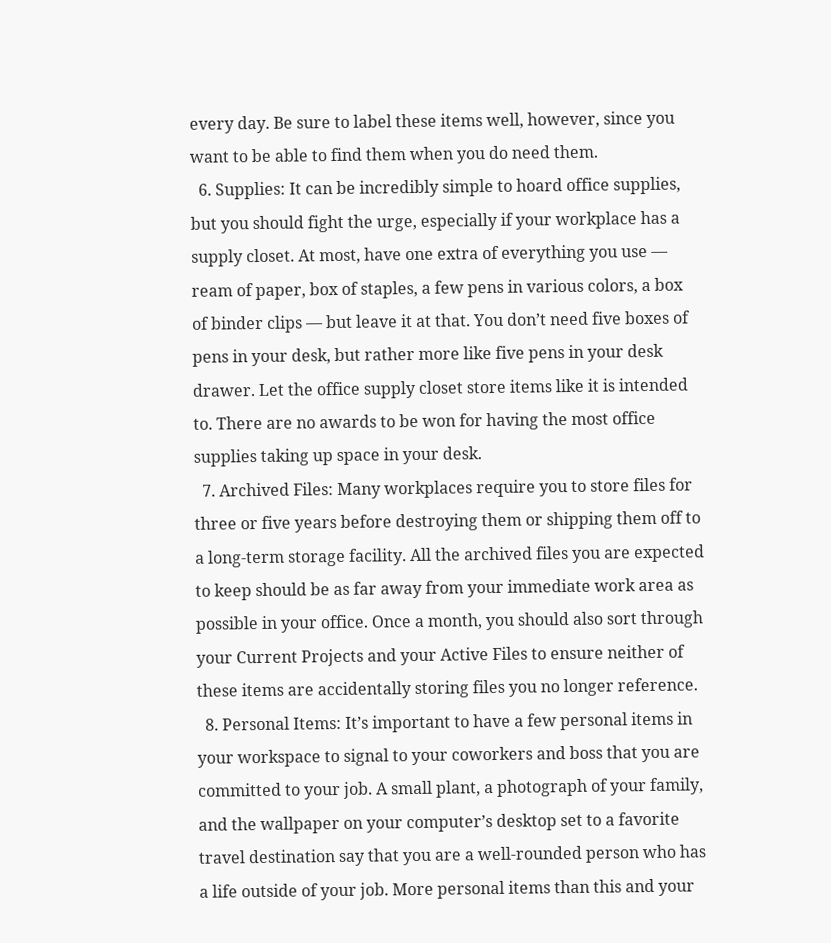every day. Be sure to label these items well, however, since you want to be able to find them when you do need them.
  6. Supplies: It can be incredibly simple to hoard office supplies, but you should fight the urge, especially if your workplace has a supply closet. At most, have one extra of everything you use — ream of paper, box of staples, a few pens in various colors, a box of binder clips — but leave it at that. You don’t need five boxes of pens in your desk, but rather more like five pens in your desk drawer. Let the office supply closet store items like it is intended to. There are no awards to be won for having the most office supplies taking up space in your desk.
  7. Archived Files: Many workplaces require you to store files for three or five years before destroying them or shipping them off to a long-term storage facility. All the archived files you are expected to keep should be as far away from your immediate work area as possible in your office. Once a month, you should also sort through your Current Projects and your Active Files to ensure neither of these items are accidentally storing files you no longer reference.
  8. Personal Items: It’s important to have a few personal items in your workspace to signal to your coworkers and boss that you are committed to your job. A small plant, a photograph of your family, and the wallpaper on your computer’s desktop set to a favorite travel destination say that you are a well-rounded person who has a life outside of your job. More personal items than this and your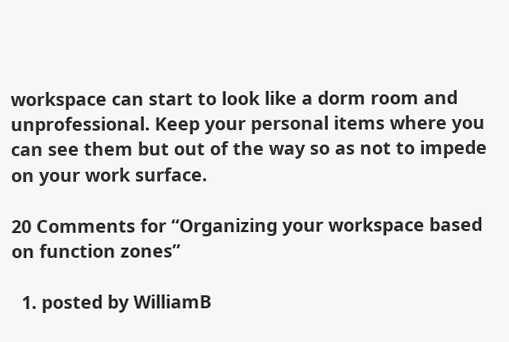workspace can start to look like a dorm room and unprofessional. Keep your personal items where you can see them but out of the way so as not to impede on your work surface.

20 Comments for “Organizing your workspace based on function zones”

  1. posted by WilliamB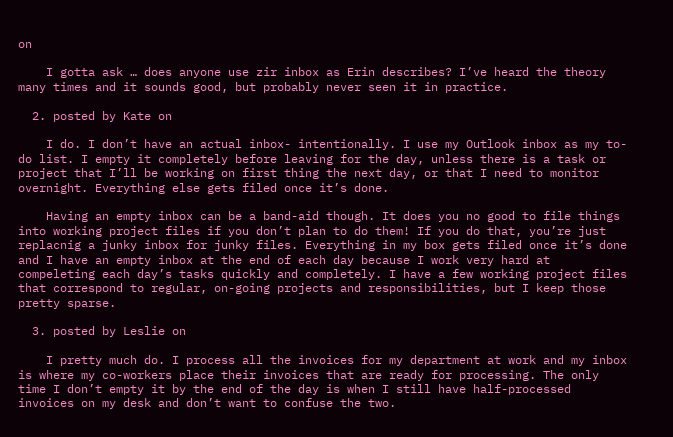on

    I gotta ask … does anyone use zir inbox as Erin describes? I’ve heard the theory many times and it sounds good, but probably never seen it in practice.

  2. posted by Kate on

    I do. I don’t have an actual inbox- intentionally. I use my Outlook inbox as my to-do list. I empty it completely before leaving for the day, unless there is a task or project that I’ll be working on first thing the next day, or that I need to monitor overnight. Everything else gets filed once it’s done.

    Having an empty inbox can be a band-aid though. It does you no good to file things into working project files if you don’t plan to do them! If you do that, you’re just replacnig a junky inbox for junky files. Everything in my box gets filed once it’s done and I have an empty inbox at the end of each day because I work very hard at compeleting each day’s tasks quickly and completely. I have a few working project files that correspond to regular, on-going projects and responsibilities, but I keep those pretty sparse.

  3. posted by Leslie on

    I pretty much do. I process all the invoices for my department at work and my inbox is where my co-workers place their invoices that are ready for processing. The only time I don’t empty it by the end of the day is when I still have half-processed invoices on my desk and don’t want to confuse the two.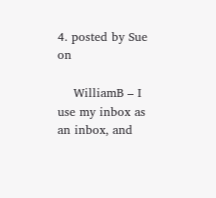4. posted by Sue on

    WilliamB – I use my inbox as an inbox, and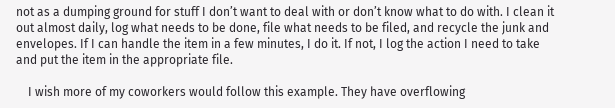not as a dumping ground for stuff I don’t want to deal with or don’t know what to do with. I clean it out almost daily, log what needs to be done, file what needs to be filed, and recycle the junk and envelopes. If I can handle the item in a few minutes, I do it. If not, I log the action I need to take and put the item in the appropriate file.

    I wish more of my coworkers would follow this example. They have overflowing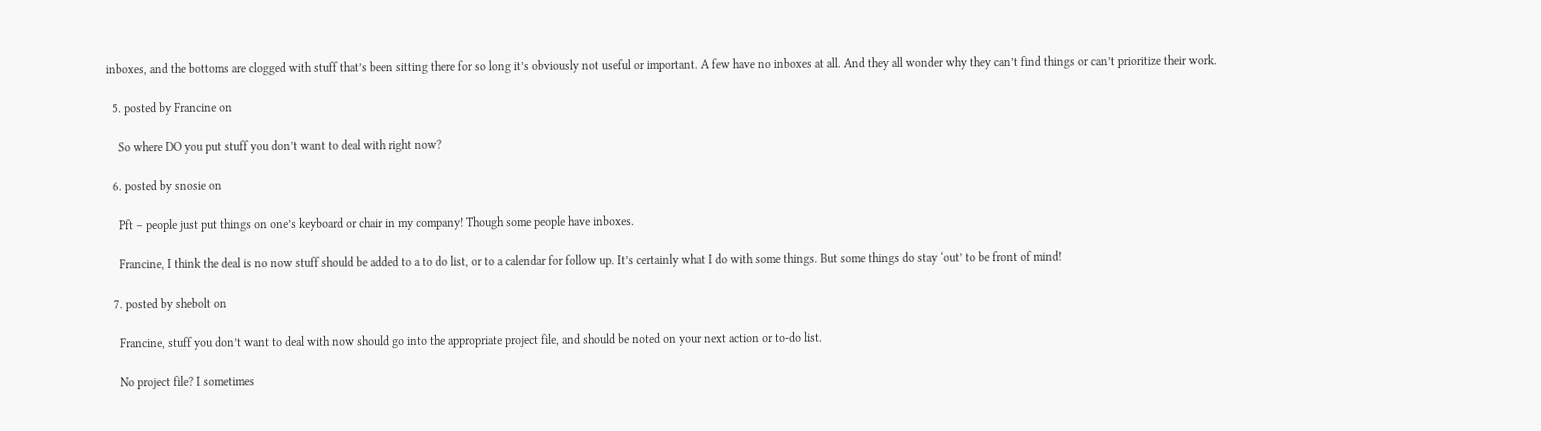inboxes, and the bottoms are clogged with stuff that’s been sitting there for so long it’s obviously not useful or important. A few have no inboxes at all. And they all wonder why they can’t find things or can’t prioritize their work.

  5. posted by Francine on

    So where DO you put stuff you don’t want to deal with right now?

  6. posted by snosie on

    Pft – people just put things on one’s keyboard or chair in my company! Though some people have inboxes.

    Francine, I think the deal is no now stuff should be added to a to do list, or to a calendar for follow up. It’s certainly what I do with some things. But some things do stay ‘out’ to be front of mind!

  7. posted by shebolt on

    Francine, stuff you don’t want to deal with now should go into the appropriate project file, and should be noted on your next action or to-do list.

    No project file? I sometimes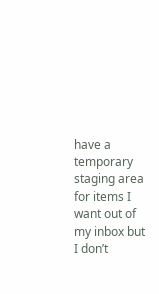have a temporary staging area for items I want out of my inbox but I don’t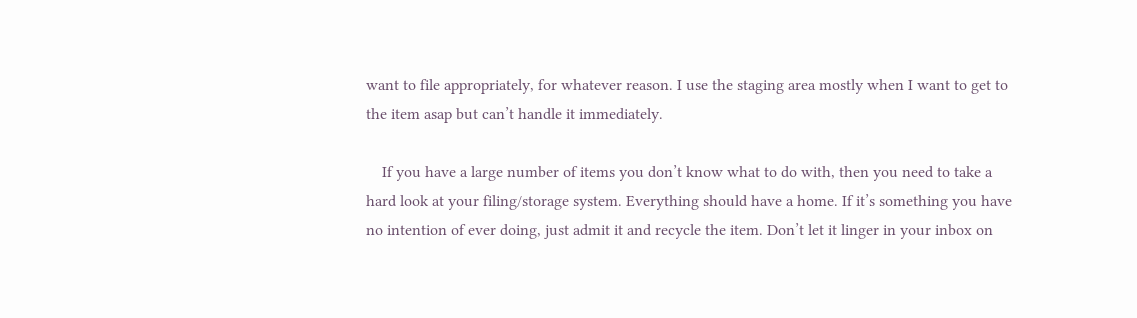want to file appropriately, for whatever reason. I use the staging area mostly when I want to get to the item asap but can’t handle it immediately.

    If you have a large number of items you don’t know what to do with, then you need to take a hard look at your filing/storage system. Everything should have a home. If it’s something you have no intention of ever doing, just admit it and recycle the item. Don’t let it linger in your inbox on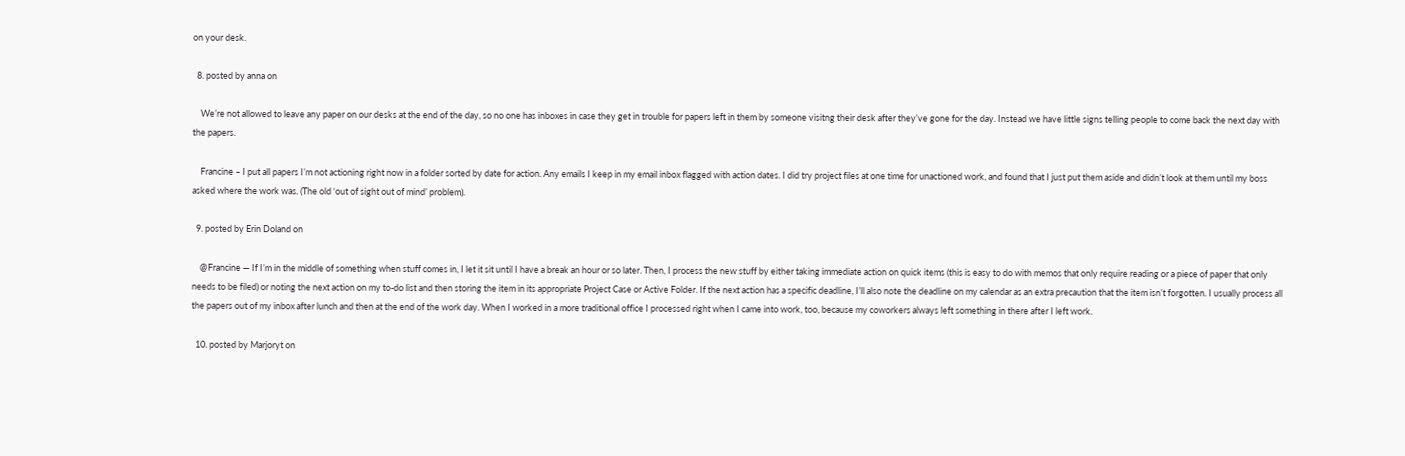on your desk.

  8. posted by anna on

    We’re not allowed to leave any paper on our desks at the end of the day, so no one has inboxes in case they get in trouble for papers left in them by someone visitng their desk after they’ve gone for the day. Instead we have little signs telling people to come back the next day with the papers.

    Francine – I put all papers I’m not actioning right now in a folder sorted by date for action. Any emails I keep in my email inbox flagged with action dates. I did try project files at one time for unactioned work, and found that I just put them aside and didn’t look at them until my boss asked where the work was. (The old ‘out of sight out of mind’ problem).

  9. posted by Erin Doland on

    @Francine — If I’m in the middle of something when stuff comes in, I let it sit until I have a break an hour or so later. Then, I process the new stuff by either taking immediate action on quick items (this is easy to do with memos that only require reading or a piece of paper that only needs to be filed) or noting the next action on my to-do list and then storing the item in its appropriate Project Case or Active Folder. If the next action has a specific deadline, I’ll also note the deadline on my calendar as an extra precaution that the item isn’t forgotten. I usually process all the papers out of my inbox after lunch and then at the end of the work day. When I worked in a more traditional office I processed right when I came into work, too, because my coworkers always left something in there after I left work.

  10. posted by Marjoryt on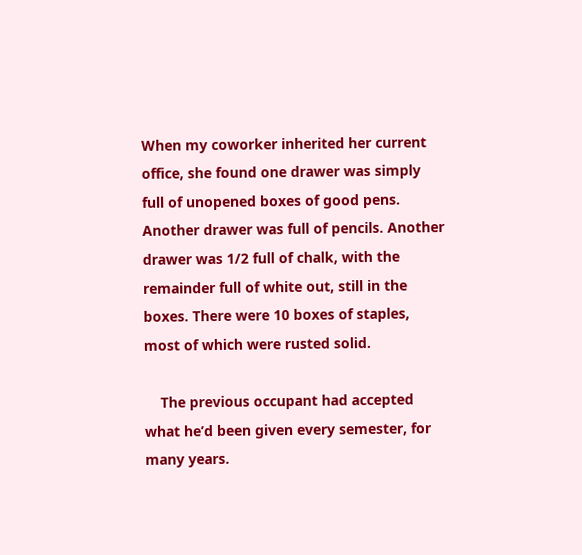When my coworker inherited her current office, she found one drawer was simply full of unopened boxes of good pens. Another drawer was full of pencils. Another drawer was 1/2 full of chalk, with the remainder full of white out, still in the boxes. There were 10 boxes of staples, most of which were rusted solid.

    The previous occupant had accepted what he’d been given every semester, for many years.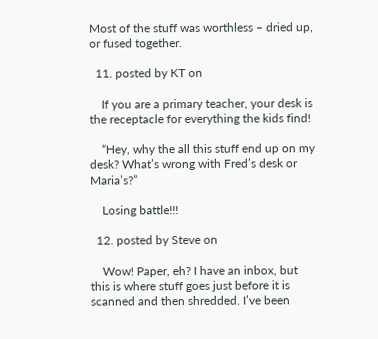Most of the stuff was worthless – dried up, or fused together.

  11. posted by KT on

    If you are a primary teacher, your desk is the receptacle for everything the kids find!

    “Hey, why the all this stuff end up on my desk? What’s wrong with Fred’s desk or Maria’s?”

    Losing battle!!!

  12. posted by Steve on

    Wow! Paper, eh? I have an inbox, but this is where stuff goes just before it is scanned and then shredded. I’ve been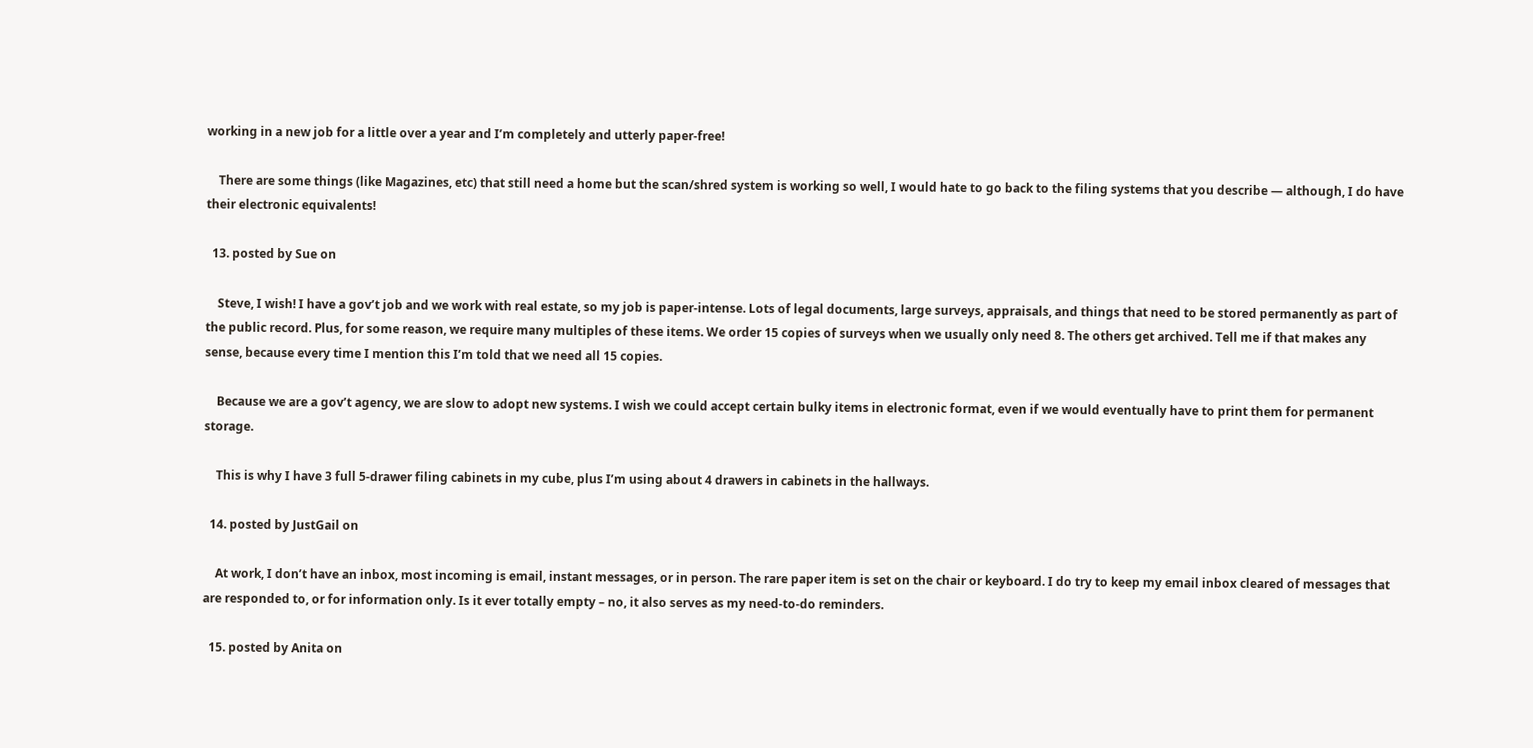working in a new job for a little over a year and I’m completely and utterly paper-free!

    There are some things (like Magazines, etc) that still need a home but the scan/shred system is working so well, I would hate to go back to the filing systems that you describe — although, I do have their electronic equivalents!

  13. posted by Sue on

    Steve, I wish! I have a gov’t job and we work with real estate, so my job is paper-intense. Lots of legal documents, large surveys, appraisals, and things that need to be stored permanently as part of the public record. Plus, for some reason, we require many multiples of these items. We order 15 copies of surveys when we usually only need 8. The others get archived. Tell me if that makes any sense, because every time I mention this I’m told that we need all 15 copies.

    Because we are a gov’t agency, we are slow to adopt new systems. I wish we could accept certain bulky items in electronic format, even if we would eventually have to print them for permanent storage.

    This is why I have 3 full 5-drawer filing cabinets in my cube, plus I’m using about 4 drawers in cabinets in the hallways.

  14. posted by JustGail on

    At work, I don’t have an inbox, most incoming is email, instant messages, or in person. The rare paper item is set on the chair or keyboard. I do try to keep my email inbox cleared of messages that are responded to, or for information only. Is it ever totally empty – no, it also serves as my need-to-do reminders.

  15. posted by Anita on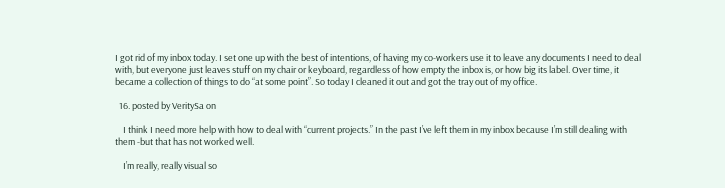I got rid of my inbox today. I set one up with the best of intentions, of having my co-workers use it to leave any documents I need to deal with, but everyone just leaves stuff on my chair or keyboard, regardless of how empty the inbox is, or how big its label. Over time, it became a collection of things to do “at some point”. So today I cleaned it out and got the tray out of my office.

  16. posted by VeritySa on

    I think I need more help with how to deal with “current projects.” In the past I’ve left them in my inbox because I’m still dealing with them -but that has not worked well.

    I’m really, really visual so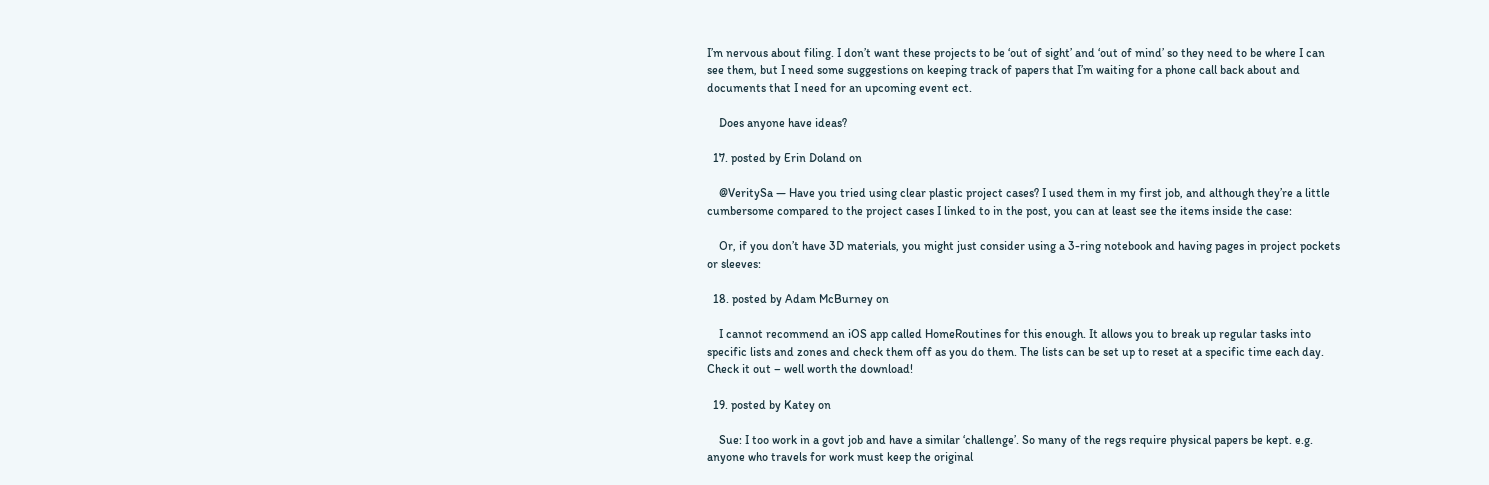I’m nervous about filing. I don’t want these projects to be ‘out of sight’ and ‘out of mind’ so they need to be where I can see them, but I need some suggestions on keeping track of papers that I’m waiting for a phone call back about and documents that I need for an upcoming event ect.

    Does anyone have ideas?

  17. posted by Erin Doland on

    @VeritySa — Have you tried using clear plastic project cases? I used them in my first job, and although they’re a little cumbersome compared to the project cases I linked to in the post, you can at least see the items inside the case:

    Or, if you don’t have 3D materials, you might just consider using a 3-ring notebook and having pages in project pockets or sleeves:

  18. posted by Adam McBurney on

    I cannot recommend an iOS app called HomeRoutines for this enough. It allows you to break up regular tasks into specific lists and zones and check them off as you do them. The lists can be set up to reset at a specific time each day. Check it out – well worth the download!

  19. posted by Katey on

    Sue: I too work in a govt job and have a similar ‘challenge’. So many of the regs require physical papers be kept. e.g. anyone who travels for work must keep the original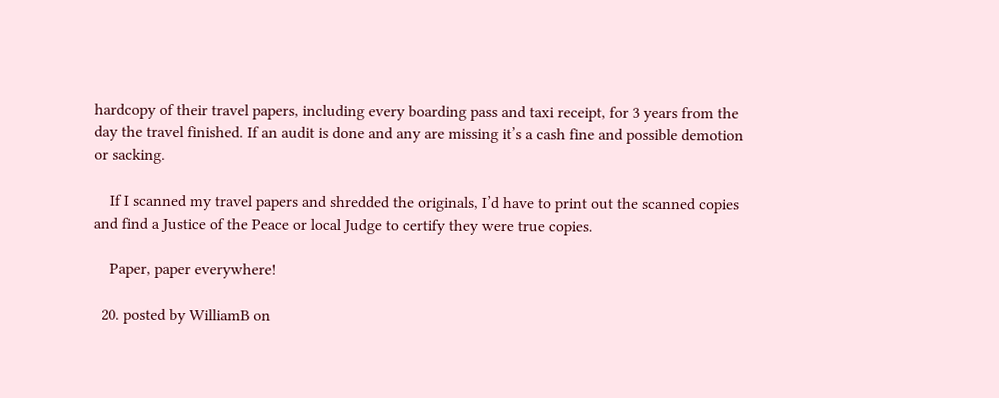hardcopy of their travel papers, including every boarding pass and taxi receipt, for 3 years from the day the travel finished. If an audit is done and any are missing it’s a cash fine and possible demotion or sacking.

    If I scanned my travel papers and shredded the originals, I’d have to print out the scanned copies and find a Justice of the Peace or local Judge to certify they were true copies.

    Paper, paper everywhere!

  20. posted by WilliamB on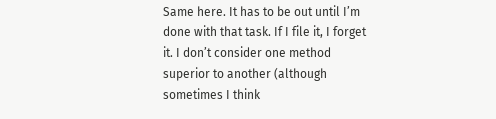Same here. It has to be out until I’m done with that task. If I file it, I forget it. I don’t consider one method superior to another (although sometimes I think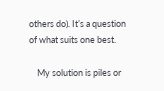others do). It’s a question of what suits one best.

    My solution is piles or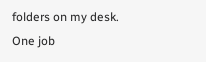folders on my desk. One job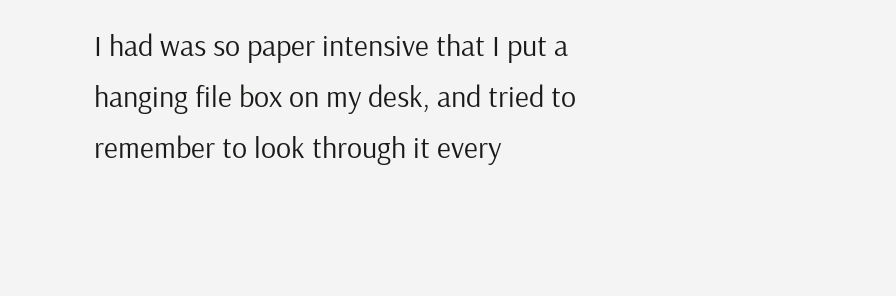I had was so paper intensive that I put a hanging file box on my desk, and tried to remember to look through it every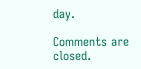day.

Comments are closed.